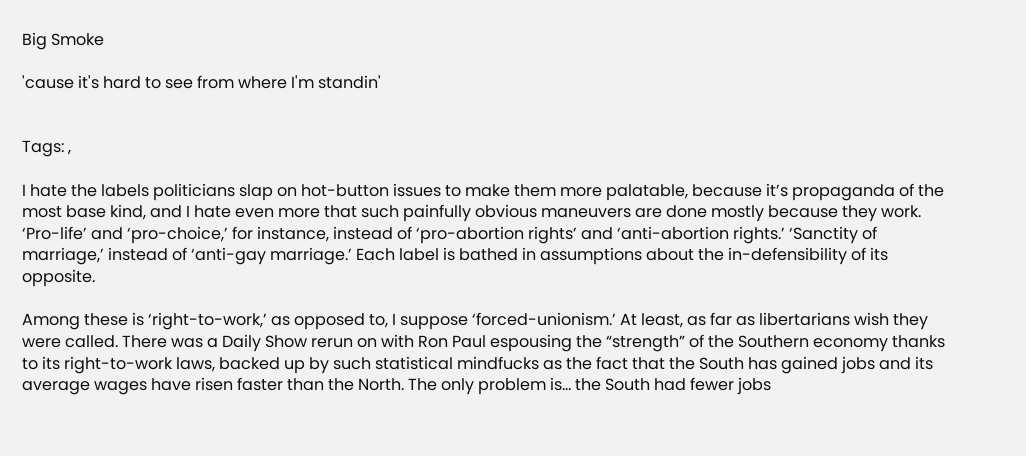Big Smoke

'cause it's hard to see from where I'm standin'


Tags: ,

I hate the labels politicians slap on hot-button issues to make them more palatable, because it’s propaganda of the most base kind, and I hate even more that such painfully obvious maneuvers are done mostly because they work. ‘Pro-life’ and ‘pro-choice,’ for instance, instead of ‘pro-abortion rights’ and ‘anti-abortion rights.’ ‘Sanctity of marriage,’ instead of ‘anti-gay marriage.’ Each label is bathed in assumptions about the in-defensibility of its opposite.

Among these is ‘right-to-work,’ as opposed to, I suppose ‘forced-unionism.’ At least, as far as libertarians wish they were called. There was a Daily Show rerun on with Ron Paul espousing the “strength” of the Southern economy thanks to its right-to-work laws, backed up by such statistical mindfucks as the fact that the South has gained jobs and its average wages have risen faster than the North. The only problem is… the South had fewer jobs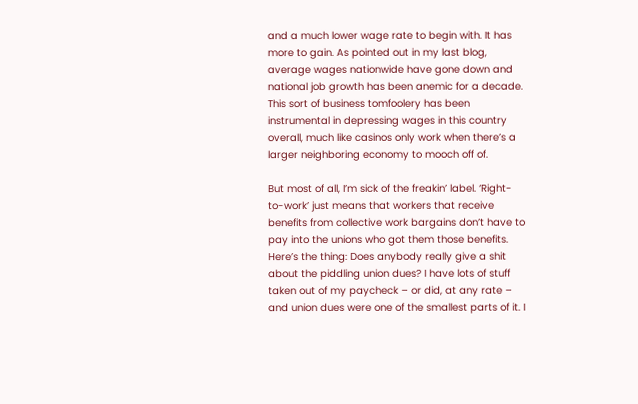and a much lower wage rate to begin with. It has more to gain. As pointed out in my last blog, average wages nationwide have gone down and national job growth has been anemic for a decade. This sort of business tomfoolery has been instrumental in depressing wages in this country overall, much like casinos only work when there’s a larger neighboring economy to mooch off of.

But most of all, I’m sick of the freakin’ label. ‘Right-to-work’ just means that workers that receive benefits from collective work bargains don’t have to pay into the unions who got them those benefits. Here’s the thing: Does anybody really give a shit about the piddling union dues? I have lots of stuff taken out of my paycheck – or did, at any rate – and union dues were one of the smallest parts of it. I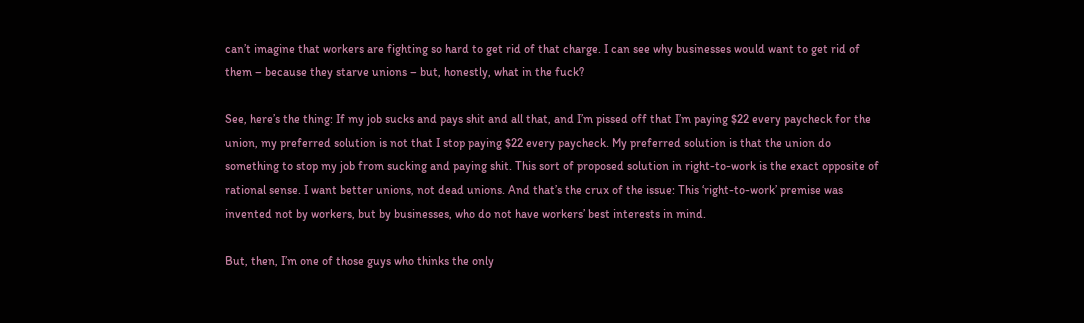can’t imagine that workers are fighting so hard to get rid of that charge. I can see why businesses would want to get rid of them – because they starve unions – but, honestly, what in the fuck?

See, here’s the thing: If my job sucks and pays shit and all that, and I’m pissed off that I’m paying $22 every paycheck for the union, my preferred solution is not that I stop paying $22 every paycheck. My preferred solution is that the union do something to stop my job from sucking and paying shit. This sort of proposed solution in right-to-work is the exact opposite of rational sense. I want better unions, not dead unions. And that’s the crux of the issue: This ‘right-to-work’ premise was invented not by workers, but by businesses, who do not have workers’ best interests in mind.

But, then, I’m one of those guys who thinks the only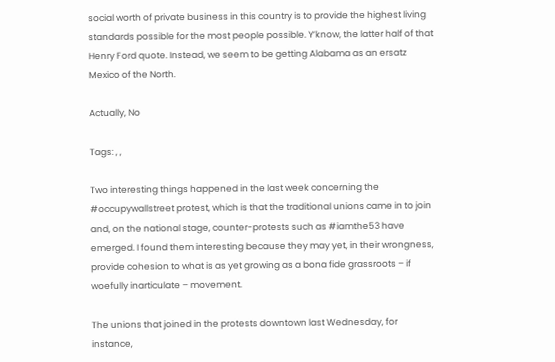social worth of private business in this country is to provide the highest living standards possible for the most people possible. Y’know, the latter half of that Henry Ford quote. Instead, we seem to be getting Alabama as an ersatz Mexico of the North.

Actually, No

Tags: , ,

Two interesting things happened in the last week concerning the #occupywallstreet protest, which is that the traditional unions came in to join and, on the national stage, counter-protests such as #iamthe53 have emerged. I found them interesting because they may yet, in their wrongness, provide cohesion to what is as yet growing as a bona fide grassroots – if woefully inarticulate – movement.

The unions that joined in the protests downtown last Wednesday, for instance,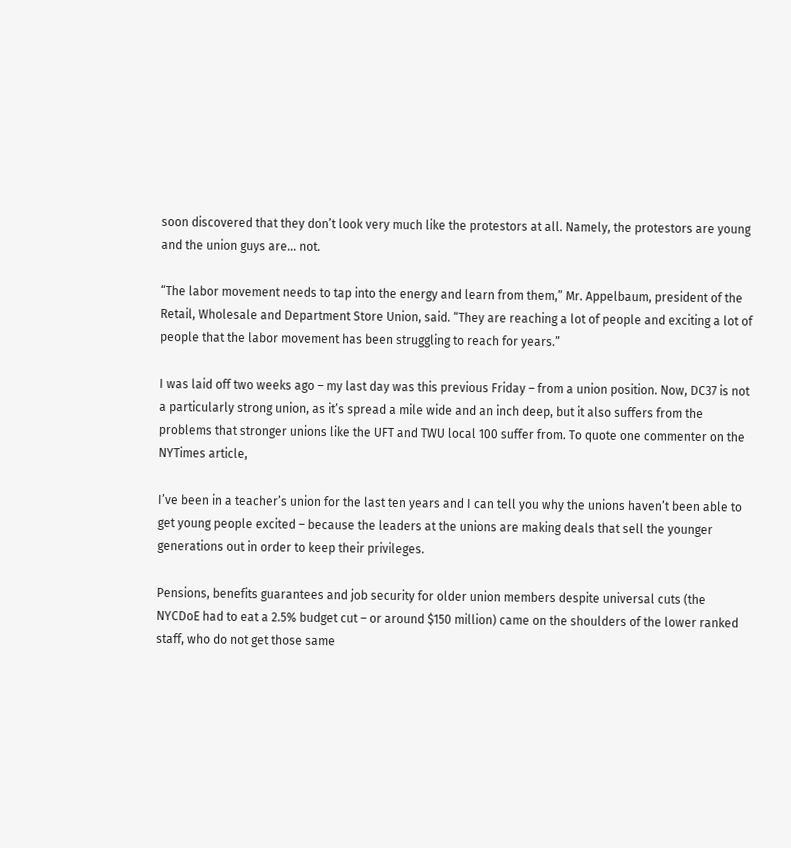soon discovered that they don’t look very much like the protestors at all. Namely, the protestors are young and the union guys are… not.

“The labor movement needs to tap into the energy and learn from them,” Mr. Appelbaum, president of the Retail, Wholesale and Department Store Union, said. “They are reaching a lot of people and exciting a lot of people that the labor movement has been struggling to reach for years.”

I was laid off two weeks ago – my last day was this previous Friday – from a union position. Now, DC37 is not a particularly strong union, as it’s spread a mile wide and an inch deep, but it also suffers from the problems that stronger unions like the UFT and TWU local 100 suffer from. To quote one commenter on the NYTimes article,

I’ve been in a teacher’s union for the last ten years and I can tell you why the unions haven’t been able to get young people excited – because the leaders at the unions are making deals that sell the younger generations out in order to keep their privileges.

Pensions, benefits guarantees and job security for older union members despite universal cuts (the NYCDoE had to eat a 2.5% budget cut – or around $150 million) came on the shoulders of the lower ranked staff, who do not get those same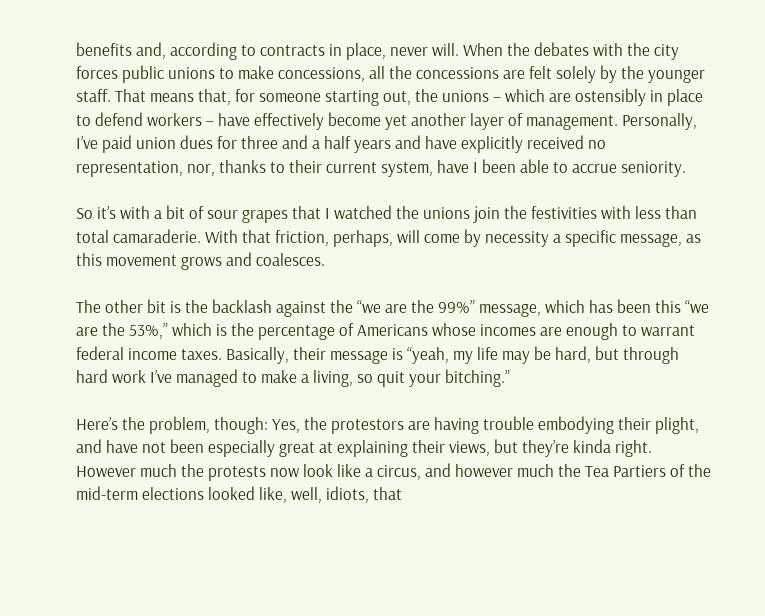benefits and, according to contracts in place, never will. When the debates with the city forces public unions to make concessions, all the concessions are felt solely by the younger staff. That means that, for someone starting out, the unions – which are ostensibly in place to defend workers – have effectively become yet another layer of management. Personally, I’ve paid union dues for three and a half years and have explicitly received no representation, nor, thanks to their current system, have I been able to accrue seniority.

So it’s with a bit of sour grapes that I watched the unions join the festivities with less than total camaraderie. With that friction, perhaps, will come by necessity a specific message, as this movement grows and coalesces.

The other bit is the backlash against the “we are the 99%” message, which has been this “we are the 53%,” which is the percentage of Americans whose incomes are enough to warrant federal income taxes. Basically, their message is “yeah, my life may be hard, but through hard work I’ve managed to make a living, so quit your bitching.”

Here’s the problem, though: Yes, the protestors are having trouble embodying their plight, and have not been especially great at explaining their views, but they’re kinda right. However much the protests now look like a circus, and however much the Tea Partiers of the mid-term elections looked like, well, idiots, that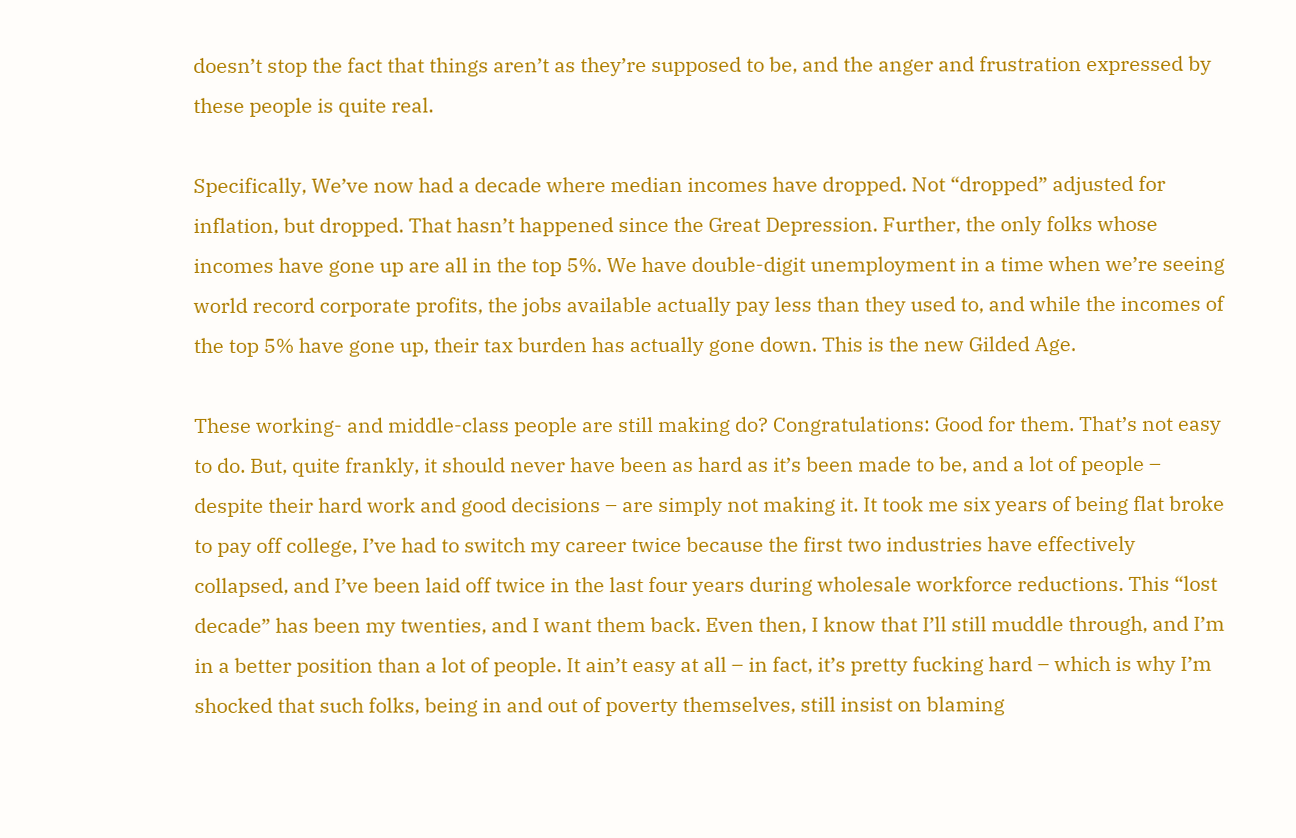doesn’t stop the fact that things aren’t as they’re supposed to be, and the anger and frustration expressed by these people is quite real.

Specifically, We’ve now had a decade where median incomes have dropped. Not “dropped” adjusted for inflation, but dropped. That hasn’t happened since the Great Depression. Further, the only folks whose incomes have gone up are all in the top 5%. We have double-digit unemployment in a time when we’re seeing world record corporate profits, the jobs available actually pay less than they used to, and while the incomes of the top 5% have gone up, their tax burden has actually gone down. This is the new Gilded Age.

These working- and middle-class people are still making do? Congratulations: Good for them. That’s not easy to do. But, quite frankly, it should never have been as hard as it’s been made to be, and a lot of people – despite their hard work and good decisions – are simply not making it. It took me six years of being flat broke to pay off college, I’ve had to switch my career twice because the first two industries have effectively collapsed, and I’ve been laid off twice in the last four years during wholesale workforce reductions. This “lost decade” has been my twenties, and I want them back. Even then, I know that I’ll still muddle through, and I’m in a better position than a lot of people. It ain’t easy at all – in fact, it’s pretty fucking hard – which is why I’m shocked that such folks, being in and out of poverty themselves, still insist on blaming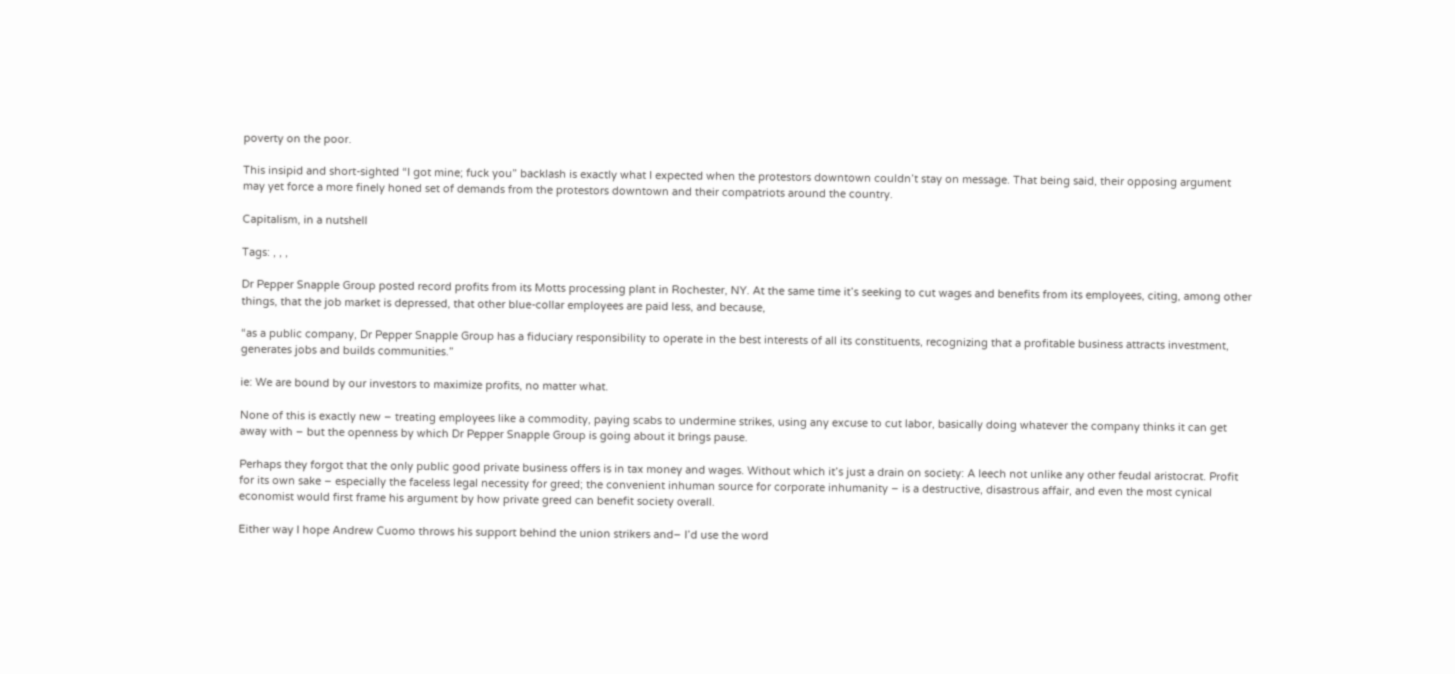poverty on the poor.

This insipid and short-sighted “I got mine; fuck you” backlash is exactly what I expected when the protestors downtown couldn’t stay on message. That being said, their opposing argument may yet force a more finely honed set of demands from the protestors downtown and their compatriots around the country.

Capitalism, in a nutshell

Tags: , , ,

Dr Pepper Snapple Group posted record profits from its Motts processing plant in Rochester, NY. At the same time it’s seeking to cut wages and benefits from its employees, citing, among other things, that the job market is depressed, that other blue-collar employees are paid less, and because,

“as a public company, Dr Pepper Snapple Group has a fiduciary responsibility to operate in the best interests of all its constituents, recognizing that a profitable business attracts investment, generates jobs and builds communities.”

ie: We are bound by our investors to maximize profits, no matter what.

None of this is exactly new – treating employees like a commodity, paying scabs to undermine strikes, using any excuse to cut labor, basically doing whatever the company thinks it can get away with – but the openness by which Dr Pepper Snapple Group is going about it brings pause.

Perhaps they forgot that the only public good private business offers is in tax money and wages. Without which it’s just a drain on society: A leech not unlike any other feudal aristocrat. Profit for its own sake – especially the faceless legal necessity for greed; the convenient inhuman source for corporate inhumanity – is a destructive, disastrous affair, and even the most cynical economist would first frame his argument by how private greed can benefit society overall.

Either way I hope Andrew Cuomo throws his support behind the union strikers and– I’d use the word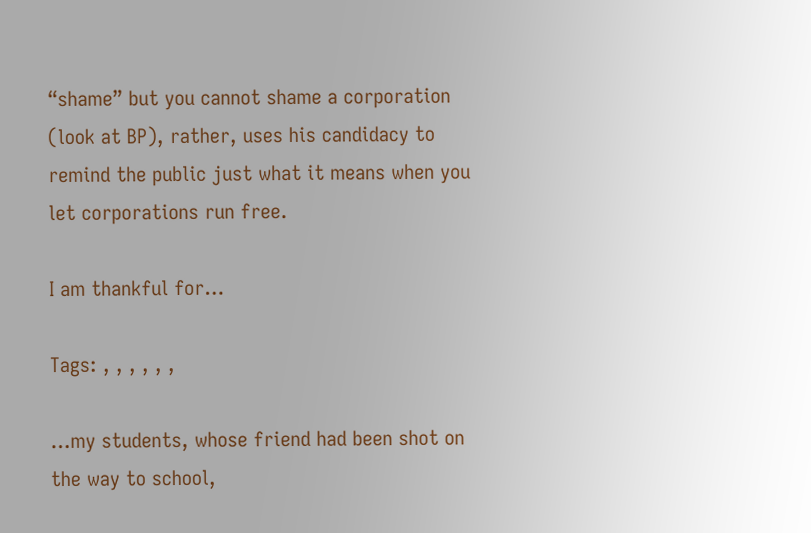“shame” but you cannot shame a corporation (look at BP), rather, uses his candidacy to remind the public just what it means when you let corporations run free.

I am thankful for…

Tags: , , , , , ,

…my students, whose friend had been shot on the way to school,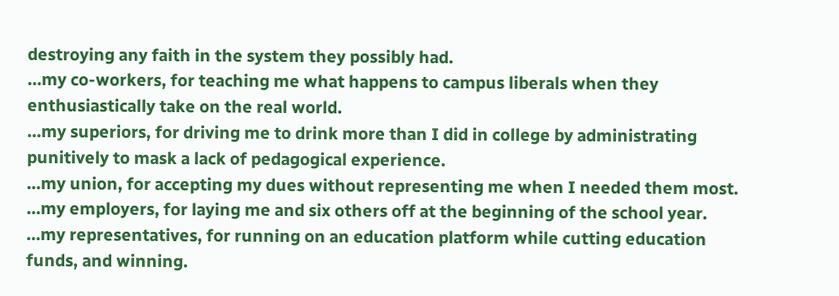destroying any faith in the system they possibly had.
…my co-workers, for teaching me what happens to campus liberals when they enthusiastically take on the real world.
…my superiors, for driving me to drink more than I did in college by administrating punitively to mask a lack of pedagogical experience.
…my union, for accepting my dues without representing me when I needed them most.
…my employers, for laying me and six others off at the beginning of the school year.
…my representatives, for running on an education platform while cutting education funds, and winning.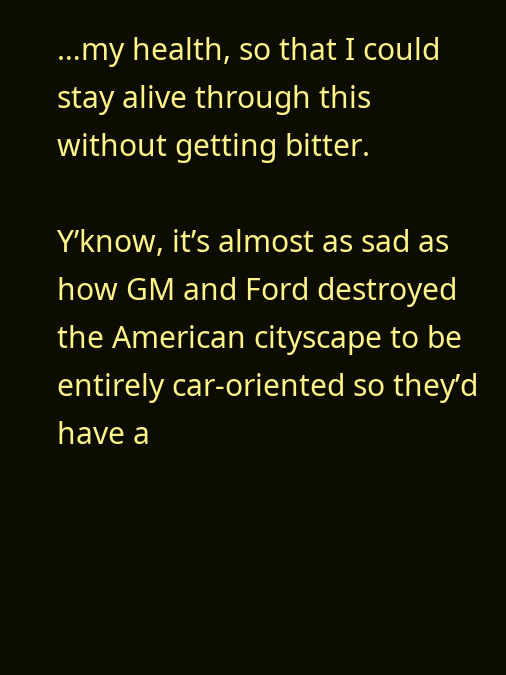…my health, so that I could stay alive through this without getting bitter.

Y’know, it’s almost as sad as how GM and Ford destroyed the American cityscape to be entirely car-oriented so they’d have a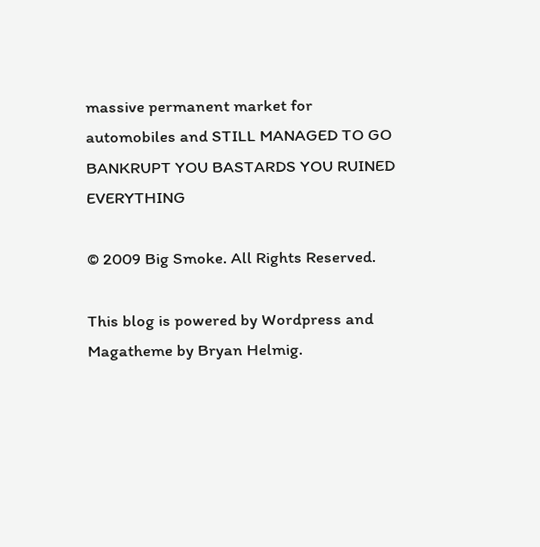massive permanent market for automobiles and STILL MANAGED TO GO BANKRUPT YOU BASTARDS YOU RUINED EVERYTHING

© 2009 Big Smoke. All Rights Reserved.

This blog is powered by Wordpress and Magatheme by Bryan Helmig.